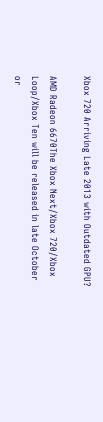Xbox 720 Arriving Late 2013 with Outdated GPU?

AMD Radeon 6670The Xbox Next/Xbox 720/Xbox Loop/Xbox Ten will be released in late October or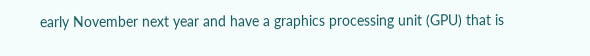early November next year and have a graphics processing unit (GPU) that is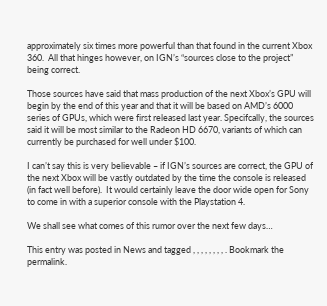approximately six times more powerful than that found in the current Xbox 360.  All that hinges however, on IGN’s “sources close to the project” being correct.

Those sources have said that mass production of the next Xbox’s GPU will begin by the end of this year and that it will be based on AMD’s 6000 series of GPUs, which were first released last year. Specifcally, the sources said it will be most similar to the Radeon HD 6670, variants of which can currently be purchased for well under $100.

I can’t say this is very believable – if IGN’s sources are correct, the GPU of the next Xbox will be vastly outdated by the time the console is released (in fact well before).  It would certainly leave the door wide open for Sony to come in with a superior console with the Playstation 4.

We shall see what comes of this rumor over the next few days…

This entry was posted in News and tagged , , , , , , , , . Bookmark the permalink.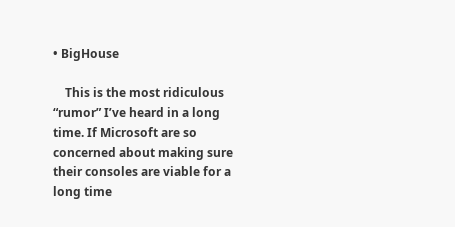• BigHouse

    This is the most ridiculous “rumor” I’ve heard in a long time. If Microsoft are so concerned about making sure their consoles are viable for a long time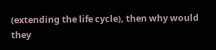(extending the life cycle), then why would they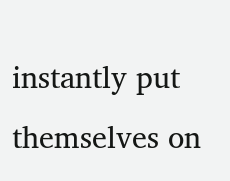instantly put themselves on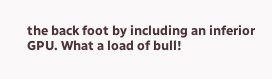the back foot by including an inferior GPU. What a load of bull!